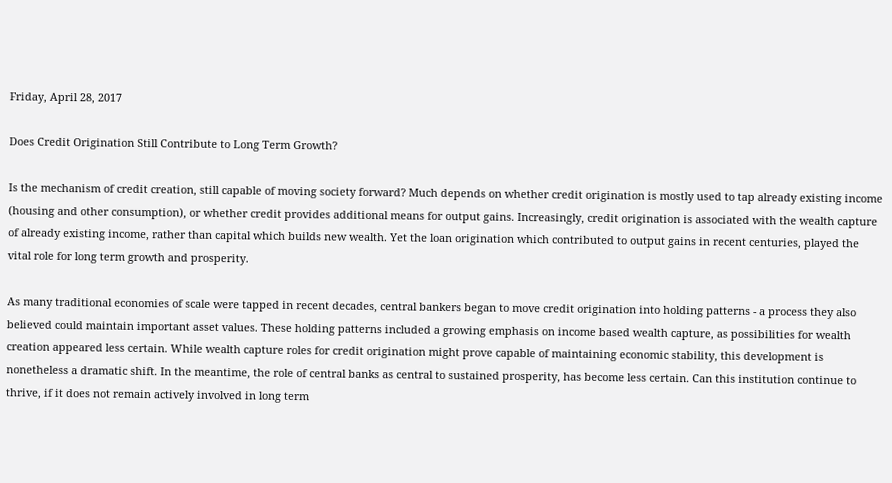Friday, April 28, 2017

Does Credit Origination Still Contribute to Long Term Growth?

Is the mechanism of credit creation, still capable of moving society forward? Much depends on whether credit origination is mostly used to tap already existing income (housing and other consumption), or whether credit provides additional means for output gains. Increasingly, credit origination is associated with the wealth capture of already existing income, rather than capital which builds new wealth. Yet the loan origination which contributed to output gains in recent centuries, played the vital role for long term growth and prosperity.

As many traditional economies of scale were tapped in recent decades, central bankers began to move credit origination into holding patterns - a process they also believed could maintain important asset values. These holding patterns included a growing emphasis on income based wealth capture, as possibilities for wealth creation appeared less certain. While wealth capture roles for credit origination might prove capable of maintaining economic stability, this development is nonetheless a dramatic shift. In the meantime, the role of central banks as central to sustained prosperity, has become less certain. Can this institution continue to thrive, if it does not remain actively involved in long term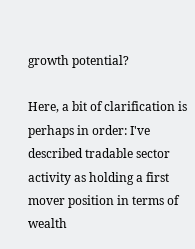growth potential?

Here, a bit of clarification is perhaps in order: I've described tradable sector activity as holding a first mover position in terms of wealth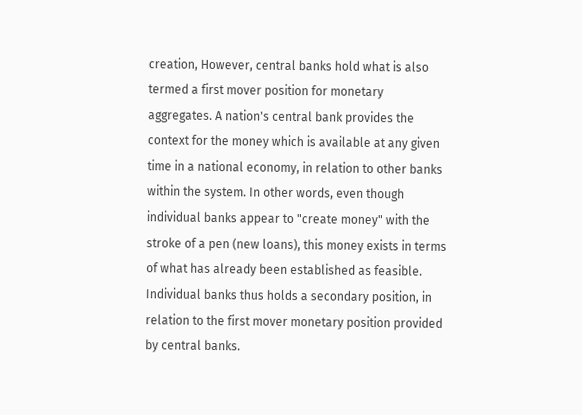creation, However, central banks hold what is also termed a first mover position for monetary aggregates. A nation's central bank provides the context for the money which is available at any given time in a national economy, in relation to other banks within the system. In other words, even though individual banks appear to "create money" with the stroke of a pen (new loans), this money exists in terms of what has already been established as feasible. Individual banks thus holds a secondary position, in relation to the first mover monetary position provided by central banks.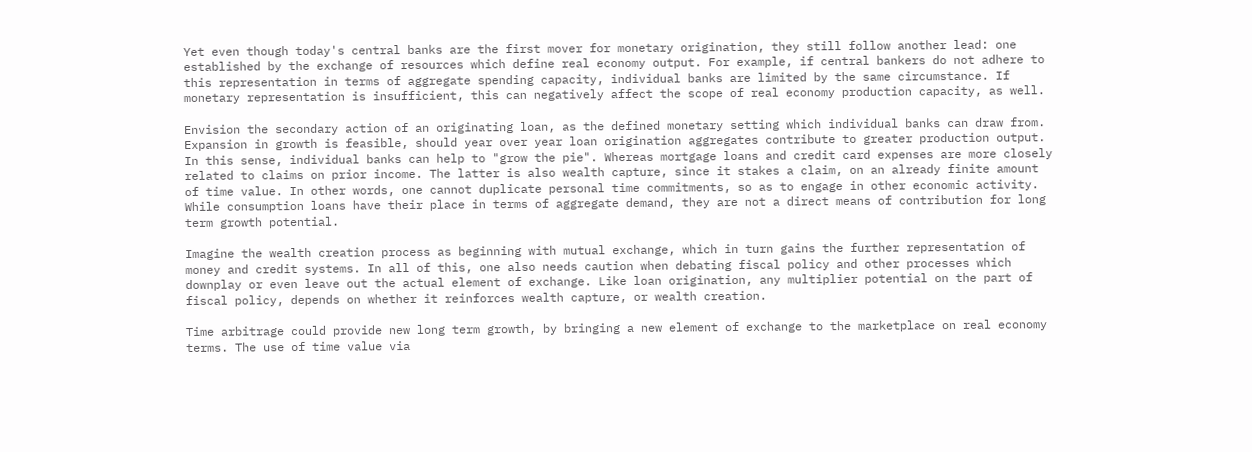Yet even though today's central banks are the first mover for monetary origination, they still follow another lead: one established by the exchange of resources which define real economy output. For example, if central bankers do not adhere to this representation in terms of aggregate spending capacity, individual banks are limited by the same circumstance. If monetary representation is insufficient, this can negatively affect the scope of real economy production capacity, as well.

Envision the secondary action of an originating loan, as the defined monetary setting which individual banks can draw from. Expansion in growth is feasible, should year over year loan origination aggregates contribute to greater production output. In this sense, individual banks can help to "grow the pie". Whereas mortgage loans and credit card expenses are more closely related to claims on prior income. The latter is also wealth capture, since it stakes a claim, on an already finite amount of time value. In other words, one cannot duplicate personal time commitments, so as to engage in other economic activity. While consumption loans have their place in terms of aggregate demand, they are not a direct means of contribution for long term growth potential.

Imagine the wealth creation process as beginning with mutual exchange, which in turn gains the further representation of money and credit systems. In all of this, one also needs caution when debating fiscal policy and other processes which downplay or even leave out the actual element of exchange. Like loan origination, any multiplier potential on the part of fiscal policy, depends on whether it reinforces wealth capture, or wealth creation.

Time arbitrage could provide new long term growth, by bringing a new element of exchange to the marketplace on real economy terms. The use of time value via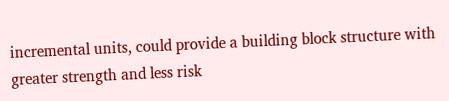incremental units, could provide a building block structure with greater strength and less risk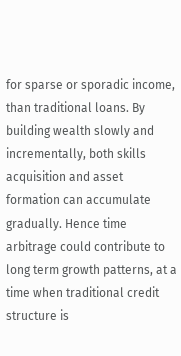for sparse or sporadic income, than traditional loans. By building wealth slowly and incrementally, both skills acquisition and asset formation can accumulate gradually. Hence time arbitrage could contribute to long term growth patterns, at a time when traditional credit structure is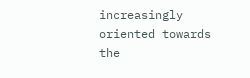increasingly oriented towards the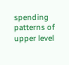spending patterns of upper level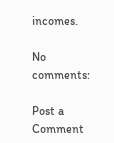incomes.

No comments:

Post a Comment